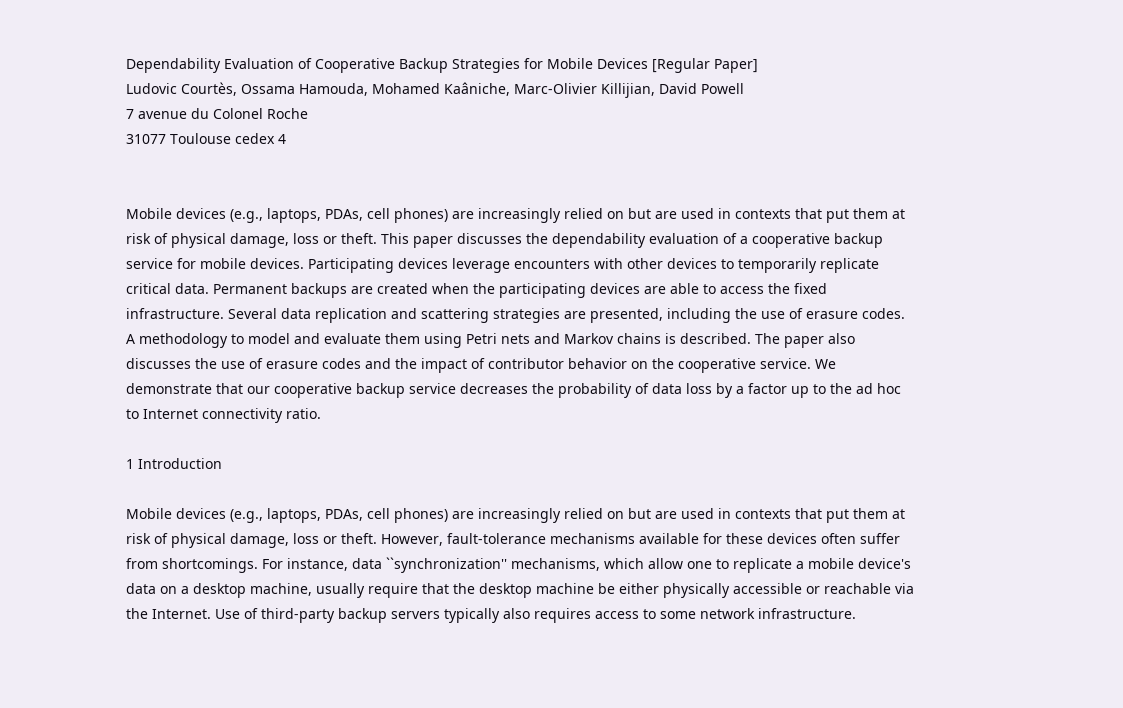Dependability Evaluation of Cooperative Backup Strategies for Mobile Devices [Regular Paper]
Ludovic Courtès, Ossama Hamouda, Mohamed Kaâniche, Marc-Olivier Killijian, David Powell
7 avenue du Colonel Roche
31077 Toulouse cedex 4


Mobile devices (e.g., laptops, PDAs, cell phones) are increasingly relied on but are used in contexts that put them at risk of physical damage, loss or theft. This paper discusses the dependability evaluation of a cooperative backup service for mobile devices. Participating devices leverage encounters with other devices to temporarily replicate critical data. Permanent backups are created when the participating devices are able to access the fixed infrastructure. Several data replication and scattering strategies are presented, including the use of erasure codes. A methodology to model and evaluate them using Petri nets and Markov chains is described. The paper also discusses the use of erasure codes and the impact of contributor behavior on the cooperative service. We demonstrate that our cooperative backup service decreases the probability of data loss by a factor up to the ad hoc to Internet connectivity ratio.

1 Introduction

Mobile devices (e.g., laptops, PDAs, cell phones) are increasingly relied on but are used in contexts that put them at risk of physical damage, loss or theft. However, fault-tolerance mechanisms available for these devices often suffer from shortcomings. For instance, data ``synchronization'' mechanisms, which allow one to replicate a mobile device's data on a desktop machine, usually require that the desktop machine be either physically accessible or reachable via the Internet. Use of third-party backup servers typically also requires access to some network infrastructure.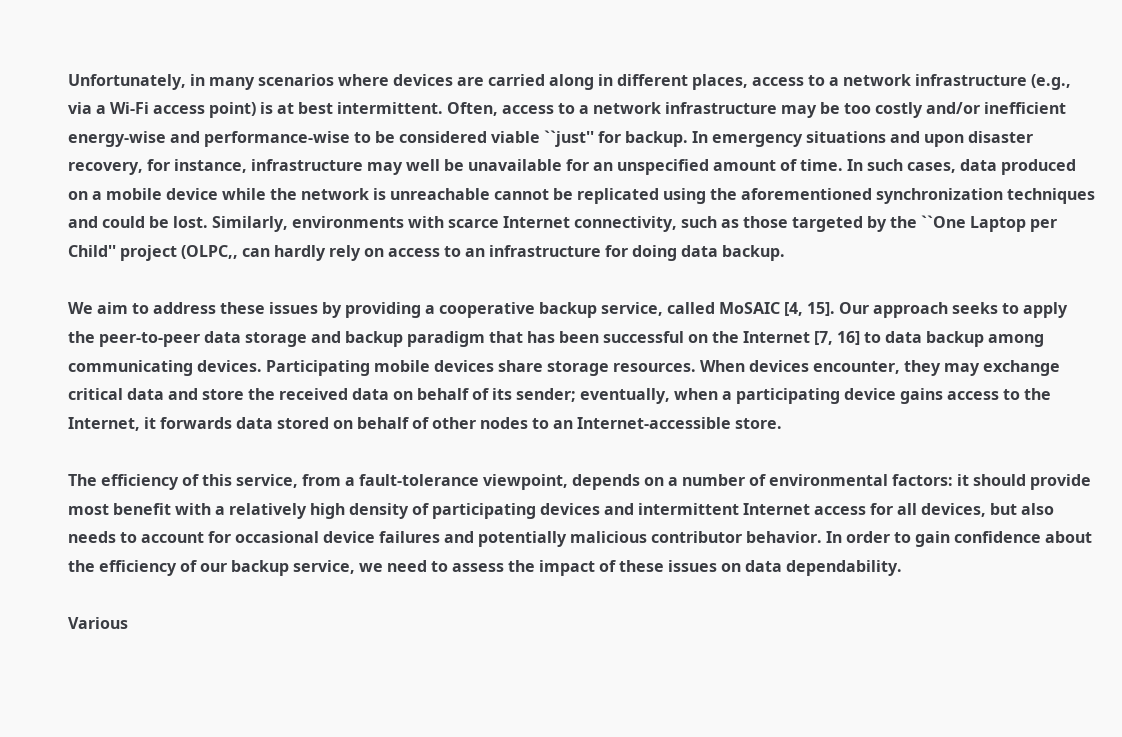Unfortunately, in many scenarios where devices are carried along in different places, access to a network infrastructure (e.g., via a Wi-Fi access point) is at best intermittent. Often, access to a network infrastructure may be too costly and/or inefficient energy-wise and performance-wise to be considered viable ``just'' for backup. In emergency situations and upon disaster recovery, for instance, infrastructure may well be unavailable for an unspecified amount of time. In such cases, data produced on a mobile device while the network is unreachable cannot be replicated using the aforementioned synchronization techniques and could be lost. Similarly, environments with scarce Internet connectivity, such as those targeted by the ``One Laptop per Child'' project (OLPC,, can hardly rely on access to an infrastructure for doing data backup.

We aim to address these issues by providing a cooperative backup service, called MoSAIC [4, 15]. Our approach seeks to apply the peer-to-peer data storage and backup paradigm that has been successful on the Internet [7, 16] to data backup among communicating devices. Participating mobile devices share storage resources. When devices encounter, they may exchange critical data and store the received data on behalf of its sender; eventually, when a participating device gains access to the Internet, it forwards data stored on behalf of other nodes to an Internet-accessible store.

The efficiency of this service, from a fault-tolerance viewpoint, depends on a number of environmental factors: it should provide most benefit with a relatively high density of participating devices and intermittent Internet access for all devices, but also needs to account for occasional device failures and potentially malicious contributor behavior. In order to gain confidence about the efficiency of our backup service, we need to assess the impact of these issues on data dependability.

Various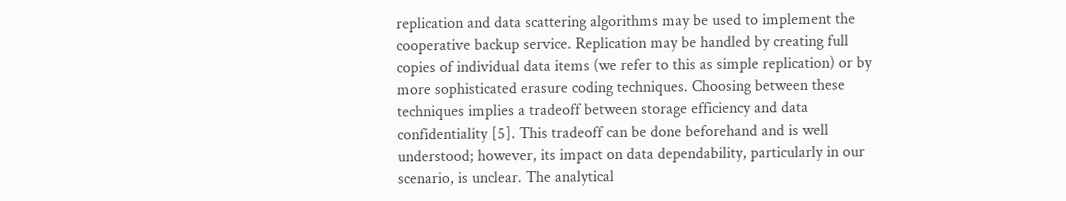replication and data scattering algorithms may be used to implement the cooperative backup service. Replication may be handled by creating full copies of individual data items (we refer to this as simple replication) or by more sophisticated erasure coding techniques. Choosing between these techniques implies a tradeoff between storage efficiency and data confidentiality [5]. This tradeoff can be done beforehand and is well understood; however, its impact on data dependability, particularly in our scenario, is unclear. The analytical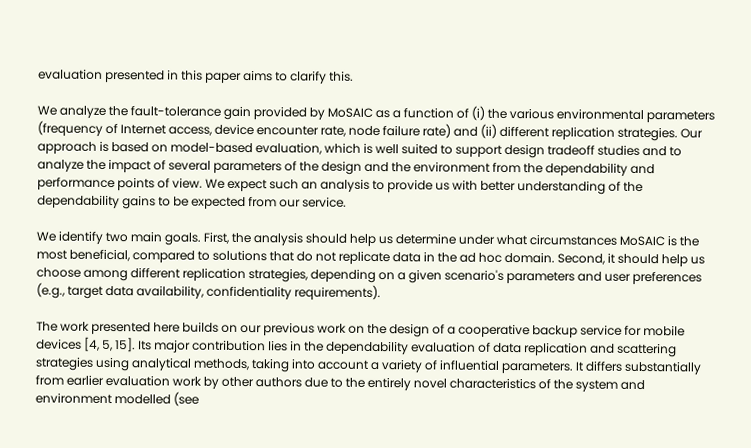evaluation presented in this paper aims to clarify this.

We analyze the fault-tolerance gain provided by MoSAIC as a function of (i) the various environmental parameters (frequency of Internet access, device encounter rate, node failure rate) and (ii) different replication strategies. Our approach is based on model-based evaluation, which is well suited to support design tradeoff studies and to analyze the impact of several parameters of the design and the environment from the dependability and performance points of view. We expect such an analysis to provide us with better understanding of the dependability gains to be expected from our service.

We identify two main goals. First, the analysis should help us determine under what circumstances MoSAIC is the most beneficial, compared to solutions that do not replicate data in the ad hoc domain. Second, it should help us choose among different replication strategies, depending on a given scenario's parameters and user preferences (e.g., target data availability, confidentiality requirements).

The work presented here builds on our previous work on the design of a cooperative backup service for mobile devices [4, 5, 15]. Its major contribution lies in the dependability evaluation of data replication and scattering strategies using analytical methods, taking into account a variety of influential parameters. It differs substantially from earlier evaluation work by other authors due to the entirely novel characteristics of the system and environment modelled (see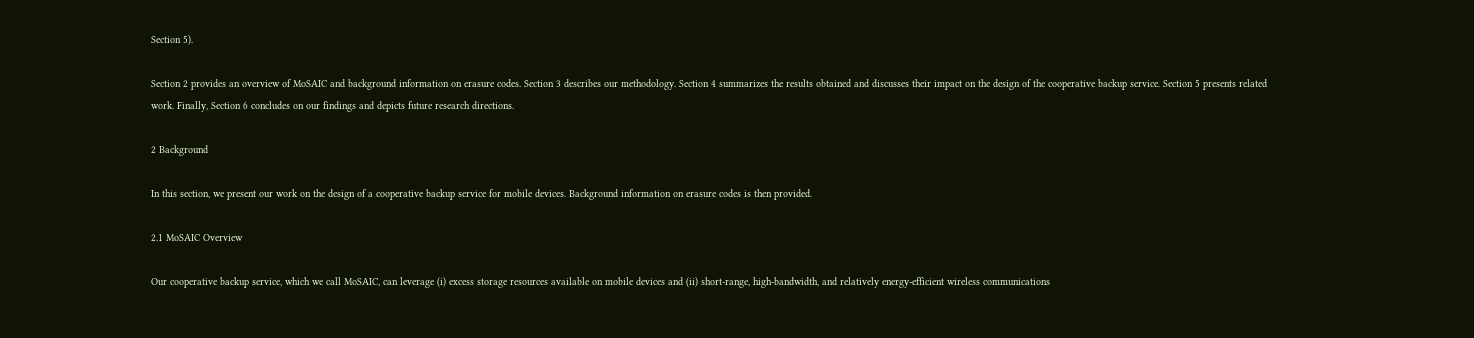Section 5).

Section 2 provides an overview of MoSAIC and background information on erasure codes. Section 3 describes our methodology. Section 4 summarizes the results obtained and discusses their impact on the design of the cooperative backup service. Section 5 presents related work. Finally, Section 6 concludes on our findings and depicts future research directions.

2 Background

In this section, we present our work on the design of a cooperative backup service for mobile devices. Background information on erasure codes is then provided.

2.1 MoSAIC Overview

Our cooperative backup service, which we call MoSAIC, can leverage (i) excess storage resources available on mobile devices and (ii) short-range, high-bandwidth, and relatively energy-efficient wireless communications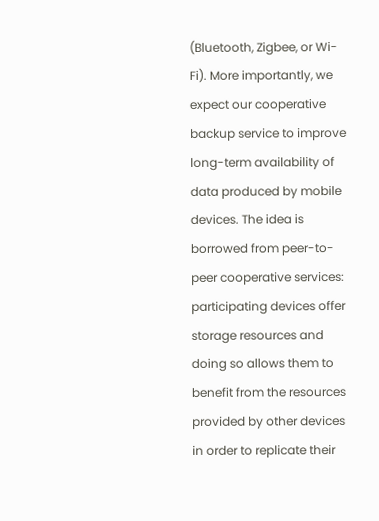(Bluetooth, Zigbee, or Wi-Fi). More importantly, we expect our cooperative backup service to improve long-term availability of data produced by mobile devices. The idea is borrowed from peer-to-peer cooperative services: participating devices offer storage resources and doing so allows them to benefit from the resources provided by other devices in order to replicate their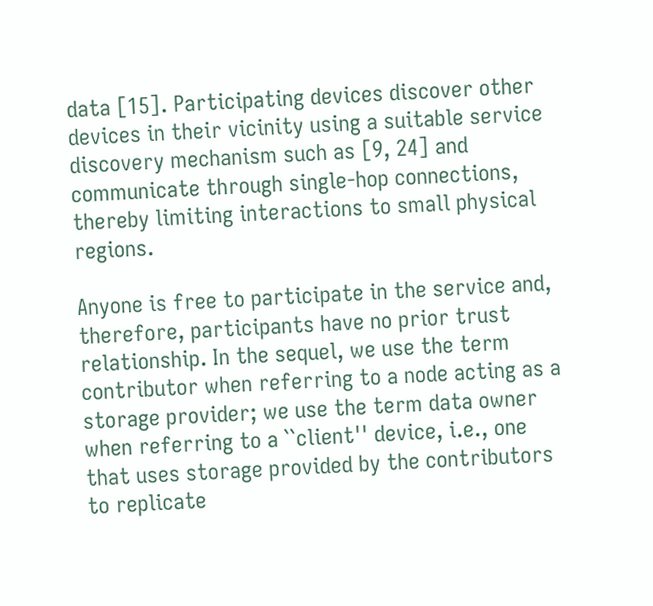data [15]. Participating devices discover other devices in their vicinity using a suitable service discovery mechanism such as [9, 24] and communicate through single-hop connections, thereby limiting interactions to small physical regions.

Anyone is free to participate in the service and, therefore, participants have no prior trust relationship. In the sequel, we use the term contributor when referring to a node acting as a storage provider; we use the term data owner when referring to a ``client'' device, i.e., one that uses storage provided by the contributors to replicate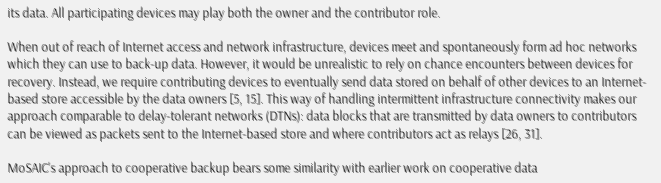its data. All participating devices may play both the owner and the contributor role.

When out of reach of Internet access and network infrastructure, devices meet and spontaneously form ad hoc networks which they can use to back-up data. However, it would be unrealistic to rely on chance encounters between devices for recovery. Instead, we require contributing devices to eventually send data stored on behalf of other devices to an Internet-based store accessible by the data owners [5, 15]. This way of handling intermittent infrastructure connectivity makes our approach comparable to delay-tolerant networks (DTNs): data blocks that are transmitted by data owners to contributors can be viewed as packets sent to the Internet-based store and where contributors act as relays [26, 31].

MoSAIC's approach to cooperative backup bears some similarity with earlier work on cooperative data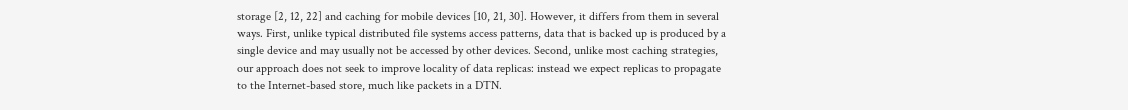storage [2, 12, 22] and caching for mobile devices [10, 21, 30]. However, it differs from them in several ways. First, unlike typical distributed file systems access patterns, data that is backed up is produced by a single device and may usually not be accessed by other devices. Second, unlike most caching strategies, our approach does not seek to improve locality of data replicas: instead we expect replicas to propagate to the Internet-based store, much like packets in a DTN.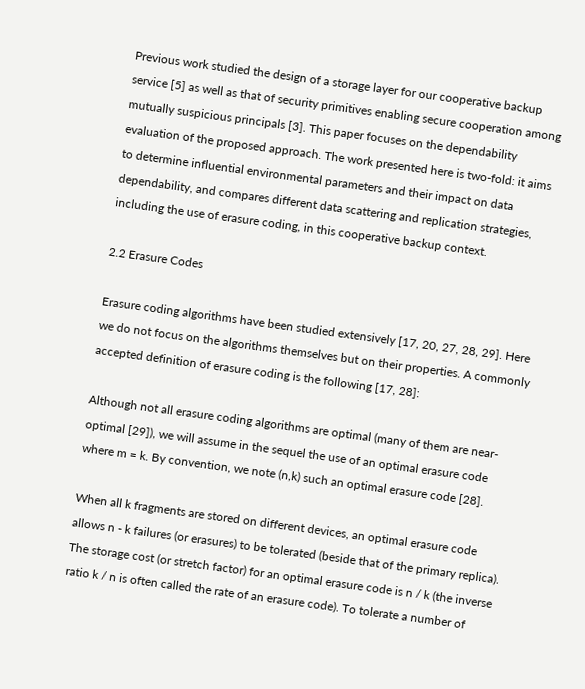Previous work studied the design of a storage layer for our cooperative backup service [5] as well as that of security primitives enabling secure cooperation among mutually suspicious principals [3]. This paper focuses on the dependability evaluation of the proposed approach. The work presented here is two-fold: it aims to determine influential environmental parameters and their impact on data dependability, and compares different data scattering and replication strategies, including the use of erasure coding, in this cooperative backup context.

2.2 Erasure Codes

Erasure coding algorithms have been studied extensively [17, 20, 27, 28, 29]. Here we do not focus on the algorithms themselves but on their properties. A commonly accepted definition of erasure coding is the following [17, 28]:

Although not all erasure coding algorithms are optimal (many of them are near-optimal [29]), we will assume in the sequel the use of an optimal erasure code where m = k. By convention, we note (n,k) such an optimal erasure code [28].

When all k fragments are stored on different devices, an optimal erasure code allows n - k failures (or erasures) to be tolerated (beside that of the primary replica). The storage cost (or stretch factor) for an optimal erasure code is n / k (the inverse ratio k / n is often called the rate of an erasure code). To tolerate a number of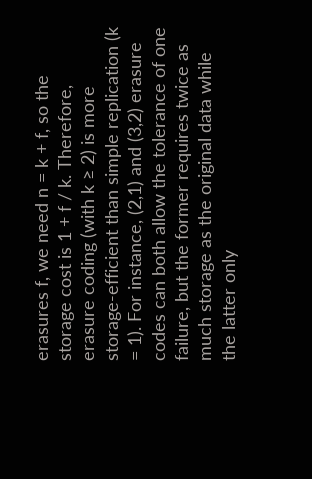erasures f, we need n = k + f, so the storage cost is 1 + f / k. Therefore, erasure coding (with k ≥ 2) is more storage-efficient than simple replication (k = 1). For instance, (2,1) and (3,2) erasure codes can both allow the tolerance of one failure, but the former requires twice as much storage as the original data while the latter only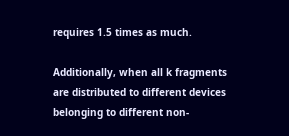requires 1.5 times as much.

Additionally, when all k fragments are distributed to different devices belonging to different non-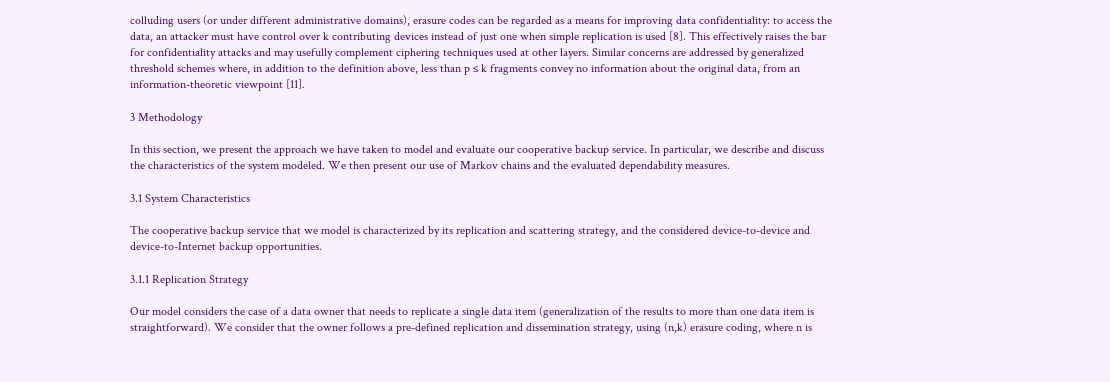colluding users (or under different administrative domains), erasure codes can be regarded as a means for improving data confidentiality: to access the data, an attacker must have control over k contributing devices instead of just one when simple replication is used [8]. This effectively raises the bar for confidentiality attacks and may usefully complement ciphering techniques used at other layers. Similar concerns are addressed by generalized threshold schemes where, in addition to the definition above, less than p ≤ k fragments convey no information about the original data, from an information-theoretic viewpoint [11].

3 Methodology

In this section, we present the approach we have taken to model and evaluate our cooperative backup service. In particular, we describe and discuss the characteristics of the system modeled. We then present our use of Markov chains and the evaluated dependability measures.

3.1 System Characteristics

The cooperative backup service that we model is characterized by its replication and scattering strategy, and the considered device-to-device and device-to-Internet backup opportunities.

3.1.1 Replication Strategy

Our model considers the case of a data owner that needs to replicate a single data item (generalization of the results to more than one data item is straightforward). We consider that the owner follows a pre-defined replication and dissemination strategy, using (n,k) erasure coding, where n is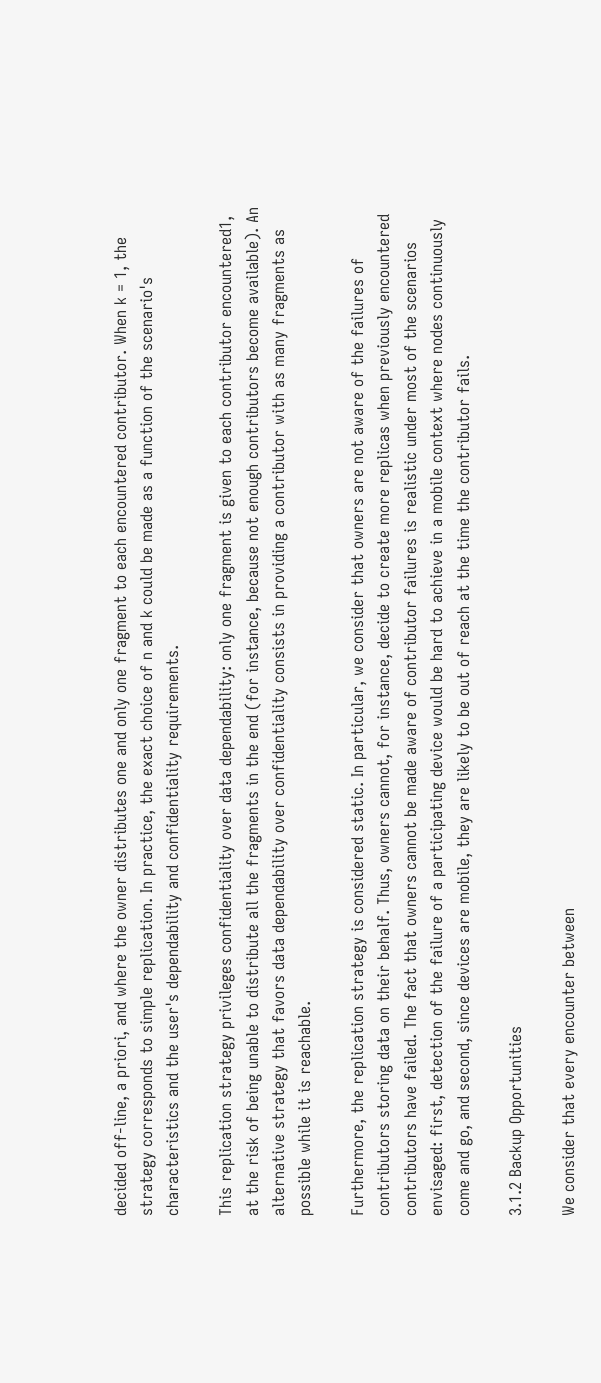decided off-line, a priori, and where the owner distributes one and only one fragment to each encountered contributor. When k = 1, the strategy corresponds to simple replication. In practice, the exact choice of n and k could be made as a function of the scenario's characteristics and the user's dependability and confidentiality requirements.

This replication strategy privileges confidentiality over data dependability: only one fragment is given to each contributor encountered1, at the risk of being unable to distribute all the fragments in the end (for instance, because not enough contributors become available). An alternative strategy that favors data dependability over confidentiality consists in providing a contributor with as many fragments as possible while it is reachable.

Furthermore, the replication strategy is considered static. In particular, we consider that owners are not aware of the failures of contributors storing data on their behalf. Thus, owners cannot, for instance, decide to create more replicas when previously encountered contributors have failed. The fact that owners cannot be made aware of contributor failures is realistic under most of the scenarios envisaged: first, detection of the failure of a participating device would be hard to achieve in a mobile context where nodes continuously come and go, and second, since devices are mobile, they are likely to be out of reach at the time the contributor fails.

3.1.2 Backup Opportunities

We consider that every encounter between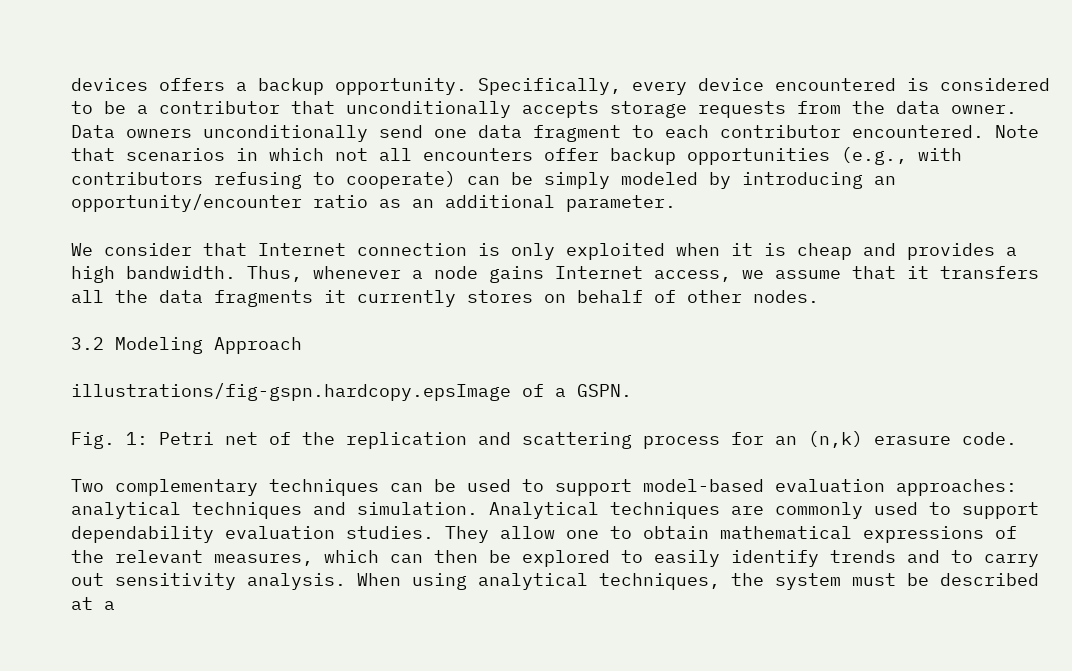devices offers a backup opportunity. Specifically, every device encountered is considered to be a contributor that unconditionally accepts storage requests from the data owner. Data owners unconditionally send one data fragment to each contributor encountered. Note that scenarios in which not all encounters offer backup opportunities (e.g., with contributors refusing to cooperate) can be simply modeled by introducing an opportunity/encounter ratio as an additional parameter.

We consider that Internet connection is only exploited when it is cheap and provides a high bandwidth. Thus, whenever a node gains Internet access, we assume that it transfers all the data fragments it currently stores on behalf of other nodes.

3.2 Modeling Approach

illustrations/fig-gspn.hardcopy.epsImage of a GSPN.

Fig. 1: Petri net of the replication and scattering process for an (n,k) erasure code.

Two complementary techniques can be used to support model-based evaluation approaches: analytical techniques and simulation. Analytical techniques are commonly used to support dependability evaluation studies. They allow one to obtain mathematical expressions of the relevant measures, which can then be explored to easily identify trends and to carry out sensitivity analysis. When using analytical techniques, the system must be described at a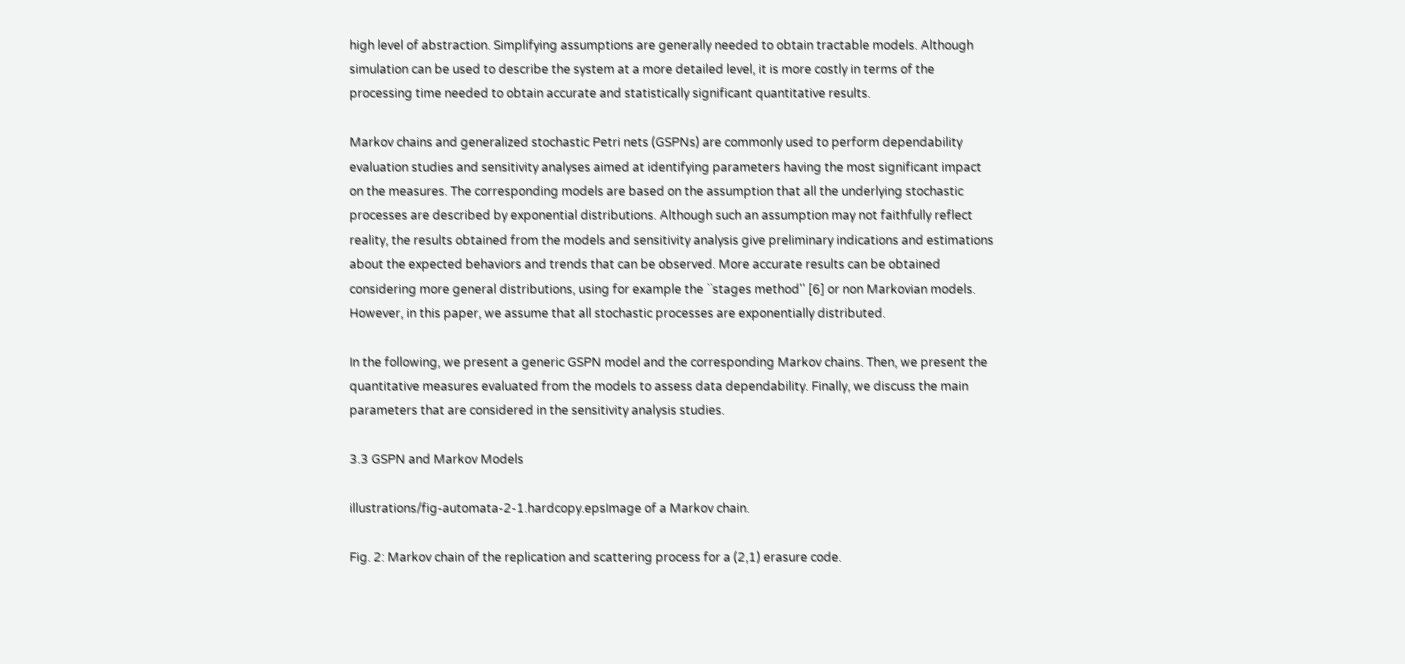high level of abstraction. Simplifying assumptions are generally needed to obtain tractable models. Although simulation can be used to describe the system at a more detailed level, it is more costly in terms of the processing time needed to obtain accurate and statistically significant quantitative results.

Markov chains and generalized stochastic Petri nets (GSPNs) are commonly used to perform dependability evaluation studies and sensitivity analyses aimed at identifying parameters having the most significant impact on the measures. The corresponding models are based on the assumption that all the underlying stochastic processes are described by exponential distributions. Although such an assumption may not faithfully reflect reality, the results obtained from the models and sensitivity analysis give preliminary indications and estimations about the expected behaviors and trends that can be observed. More accurate results can be obtained considering more general distributions, using for example the ``stages method'' [6] or non Markovian models. However, in this paper, we assume that all stochastic processes are exponentially distributed.

In the following, we present a generic GSPN model and the corresponding Markov chains. Then, we present the quantitative measures evaluated from the models to assess data dependability. Finally, we discuss the main parameters that are considered in the sensitivity analysis studies.

3.3 GSPN and Markov Models

illustrations/fig-automata-2-1.hardcopy.epsImage of a Markov chain.

Fig. 2: Markov chain of the replication and scattering process for a (2,1) erasure code.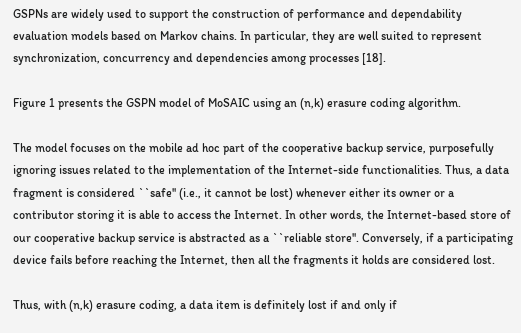GSPNs are widely used to support the construction of performance and dependability evaluation models based on Markov chains. In particular, they are well suited to represent synchronization, concurrency and dependencies among processes [18].

Figure 1 presents the GSPN model of MoSAIC using an (n,k) erasure coding algorithm.

The model focuses on the mobile ad hoc part of the cooperative backup service, purposefully ignoring issues related to the implementation of the Internet-side functionalities. Thus, a data fragment is considered ``safe'' (i.e., it cannot be lost) whenever either its owner or a contributor storing it is able to access the Internet. In other words, the Internet-based store of our cooperative backup service is abstracted as a ``reliable store''. Conversely, if a participating device fails before reaching the Internet, then all the fragments it holds are considered lost.

Thus, with (n,k) erasure coding, a data item is definitely lost if and only if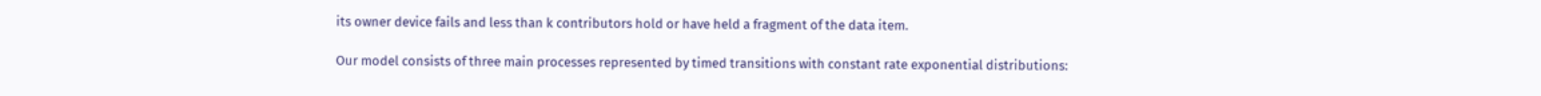its owner device fails and less than k contributors hold or have held a fragment of the data item.

Our model consists of three main processes represented by timed transitions with constant rate exponential distributions: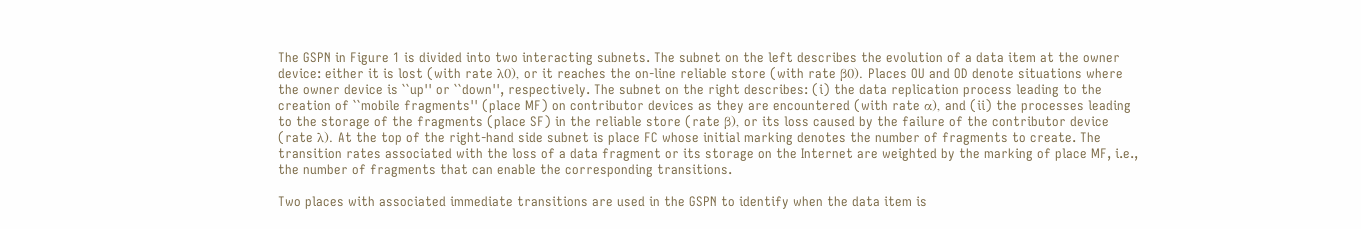The GSPN in Figure 1 is divided into two interacting subnets. The subnet on the left describes the evolution of a data item at the owner device: either it is lost (with rate λ0), or it reaches the on-line reliable store (with rate β0). Places OU and OD denote situations where the owner device is ``up'' or ``down'', respectively. The subnet on the right describes: (i) the data replication process leading to the creation of ``mobile fragments'' (place MF) on contributor devices as they are encountered (with rate α), and (ii) the processes leading to the storage of the fragments (place SF) in the reliable store (rate β), or its loss caused by the failure of the contributor device (rate λ). At the top of the right-hand side subnet is place FC whose initial marking denotes the number of fragments to create. The transition rates associated with the loss of a data fragment or its storage on the Internet are weighted by the marking of place MF, i.e., the number of fragments that can enable the corresponding transitions.

Two places with associated immediate transitions are used in the GSPN to identify when the data item is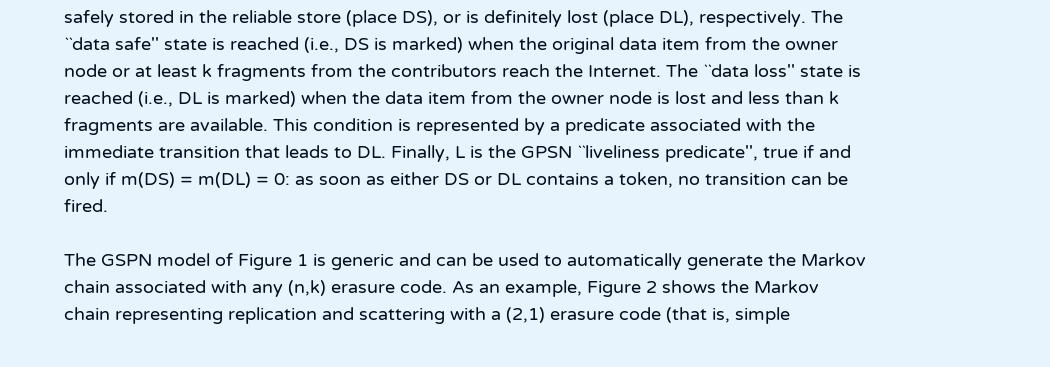safely stored in the reliable store (place DS), or is definitely lost (place DL), respectively. The ``data safe'' state is reached (i.e., DS is marked) when the original data item from the owner node or at least k fragments from the contributors reach the Internet. The ``data loss'' state is reached (i.e., DL is marked) when the data item from the owner node is lost and less than k fragments are available. This condition is represented by a predicate associated with the immediate transition that leads to DL. Finally, L is the GPSN ``liveliness predicate'', true if and only if m(DS) = m(DL) = 0: as soon as either DS or DL contains a token, no transition can be fired.

The GSPN model of Figure 1 is generic and can be used to automatically generate the Markov chain associated with any (n,k) erasure code. As an example, Figure 2 shows the Markov chain representing replication and scattering with a (2,1) erasure code (that is, simple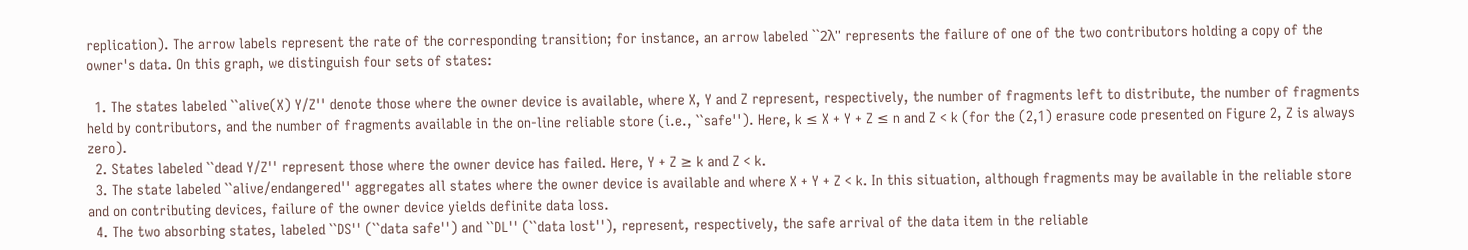replication). The arrow labels represent the rate of the corresponding transition; for instance, an arrow labeled ``2λ'' represents the failure of one of the two contributors holding a copy of the owner's data. On this graph, we distinguish four sets of states:

  1. The states labeled ``alive(X) Y/Z'' denote those where the owner device is available, where X, Y and Z represent, respectively, the number of fragments left to distribute, the number of fragments held by contributors, and the number of fragments available in the on-line reliable store (i.e., ``safe''). Here, k ≤ X + Y + Z ≤ n and Z < k (for the (2,1) erasure code presented on Figure 2, Z is always zero).
  2. States labeled ``dead Y/Z'' represent those where the owner device has failed. Here, Y + Z ≥ k and Z < k.
  3. The state labeled ``alive/endangered'' aggregates all states where the owner device is available and where X + Y + Z < k. In this situation, although fragments may be available in the reliable store and on contributing devices, failure of the owner device yields definite data loss.
  4. The two absorbing states, labeled ``DS'' (``data safe'') and ``DL'' (``data lost''), represent, respectively, the safe arrival of the data item in the reliable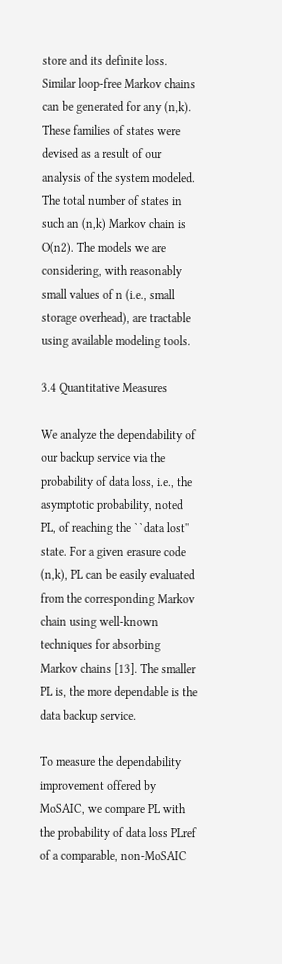store and its definite loss.
Similar loop-free Markov chains can be generated for any (n,k). These families of states were devised as a result of our analysis of the system modeled. The total number of states in such an (n,k) Markov chain is O(n2). The models we are considering, with reasonably small values of n (i.e., small storage overhead), are tractable using available modeling tools.

3.4 Quantitative Measures

We analyze the dependability of our backup service via the probability of data loss, i.e., the asymptotic probability, noted PL, of reaching the ``data lost'' state. For a given erasure code (n,k), PL can be easily evaluated from the corresponding Markov chain using well-known techniques for absorbing Markov chains [13]. The smaller PL is, the more dependable is the data backup service.

To measure the dependability improvement offered by MoSAIC, we compare PL with the probability of data loss PLref of a comparable, non-MoSAIC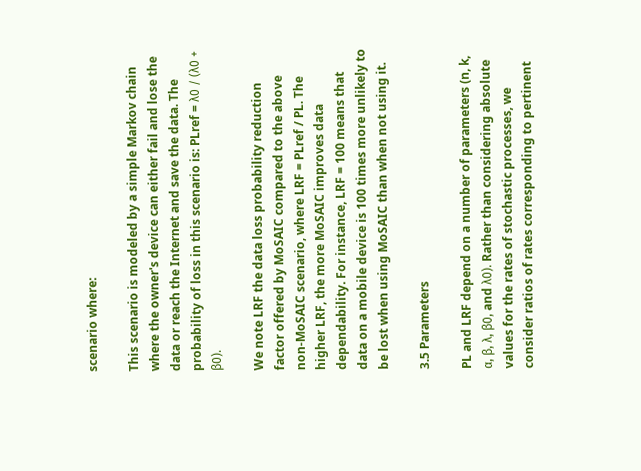scenario where:

This scenario is modeled by a simple Markov chain where the owner's device can either fail and lose the data or reach the Internet and save the data. The probability of loss in this scenario is: PLref = λ0 / (λ0 + β0).

We note LRF the data loss probability reduction factor offered by MoSAIC compared to the above non-MoSAIC scenario, where LRF = PLref / PL. The higher LRF, the more MoSAIC improves data dependability. For instance, LRF = 100 means that data on a mobile device is 100 times more unlikely to be lost when using MoSAIC than when not using it.

3.5 Parameters

PL and LRF depend on a number of parameters (n, k, α, β, λ, β0, and λ0). Rather than considering absolute values for the rates of stochastic processes, we consider ratios of rates corresponding to pertinent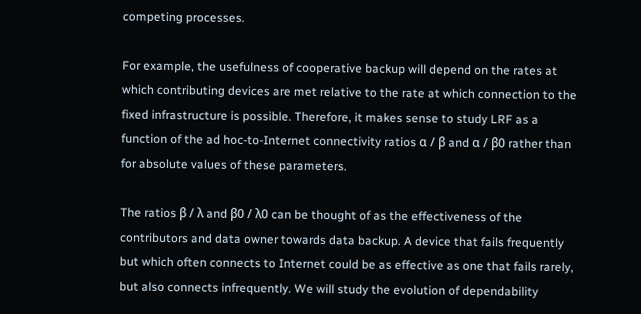competing processes.

For example, the usefulness of cooperative backup will depend on the rates at which contributing devices are met relative to the rate at which connection to the fixed infrastructure is possible. Therefore, it makes sense to study LRF as a function of the ad hoc-to-Internet connectivity ratios α / β and α / β0 rather than for absolute values of these parameters.

The ratios β / λ and β0 / λ0 can be thought of as the effectiveness of the contributors and data owner towards data backup. A device that fails frequently but which often connects to Internet could be as effective as one that fails rarely, but also connects infrequently. We will study the evolution of dependability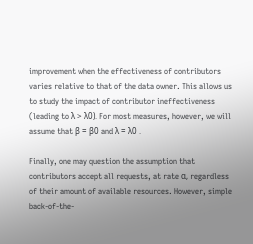improvement when the effectiveness of contributors varies relative to that of the data owner. This allows us to study the impact of contributor ineffectiveness (leading to λ > λ0). For most measures, however, we will assume that β = β0 and λ = λ0 .

Finally, one may question the assumption that contributors accept all requests, at rate α, regardless of their amount of available resources. However, simple back-of-the-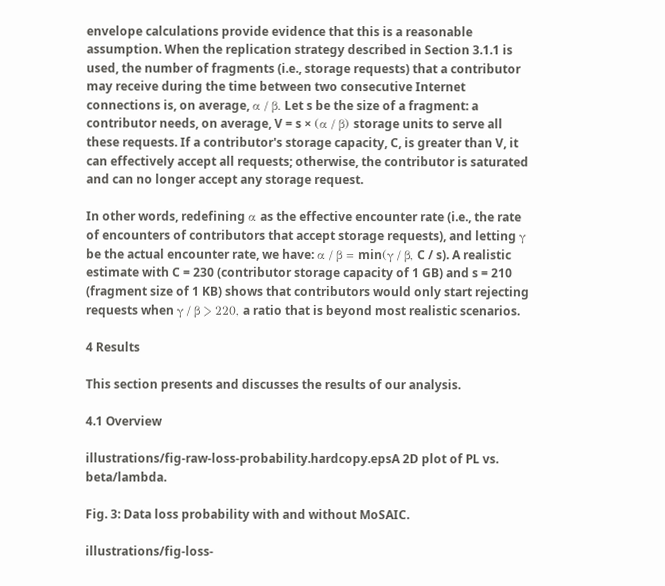envelope calculations provide evidence that this is a reasonable assumption. When the replication strategy described in Section 3.1.1 is used, the number of fragments (i.e., storage requests) that a contributor may receive during the time between two consecutive Internet connections is, on average, α / β. Let s be the size of a fragment: a contributor needs, on average, V = s × (α / β) storage units to serve all these requests. If a contributor's storage capacity, C, is greater than V, it can effectively accept all requests; otherwise, the contributor is saturated and can no longer accept any storage request.

In other words, redefining α as the effective encounter rate (i.e., the rate of encounters of contributors that accept storage requests), and letting γ be the actual encounter rate, we have: α / β = min(γ / β, C / s). A realistic estimate with C = 230 (contributor storage capacity of 1 GB) and s = 210 (fragment size of 1 KB) shows that contributors would only start rejecting requests when γ / β > 220, a ratio that is beyond most realistic scenarios.

4 Results

This section presents and discusses the results of our analysis.

4.1 Overview

illustrations/fig-raw-loss-probability.hardcopy.epsA 2D plot of PL vs. beta/lambda.

Fig. 3: Data loss probability with and without MoSAIC.

illustrations/fig-loss-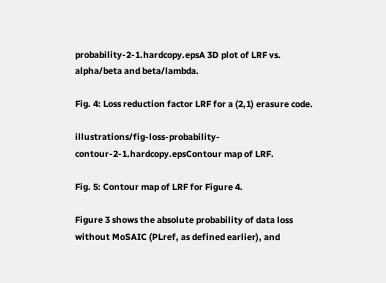probability-2-1.hardcopy.epsA 3D plot of LRF vs. alpha/beta and beta/lambda.

Fig. 4: Loss reduction factor LRF for a (2,1) erasure code.

illustrations/fig-loss-probability-contour-2-1.hardcopy.epsContour map of LRF.

Fig. 5: Contour map of LRF for Figure 4.

Figure 3 shows the absolute probability of data loss without MoSAIC (PLref, as defined earlier), and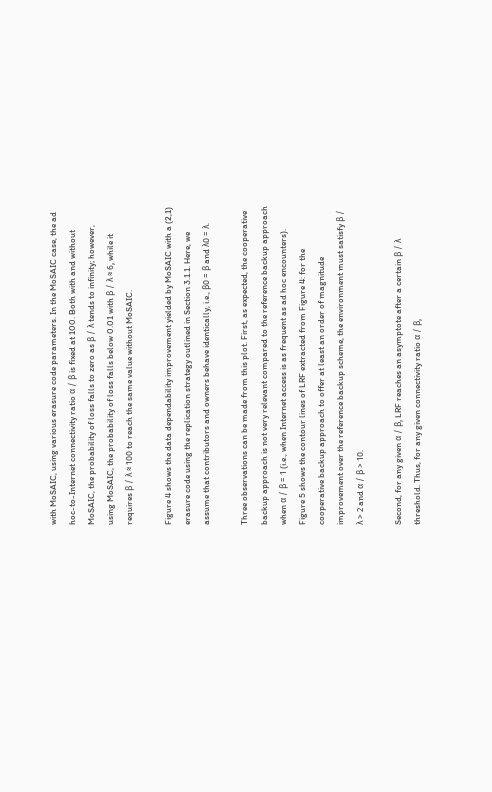with MoSAIC, using various erasure code parameters. In the MoSAIC case, the ad hoc-to-Internet connectivity ratio α / β is fixed at 100. Both with and without MoSAIC, the probability of loss falls to zero as β / λ tends to infinity; however, using MoSAIC, the probability of loss falls below 0.01 with β / λ ≈ 6, while it requires β / λ ≈ 100 to reach the same value without MoSAIC.

Figure 4 shows the data dependability improvement yielded by MoSAIC with a (2,1) erasure code using the replication strategy outlined in Section 3.1.1. Here, we assume that contributors and owners behave identically, i.e., β0 = β and λ0 = λ.

Three observations can be made from this plot. First, as expected, the cooperative backup approach is not very relevant compared to the reference backup approach when α / β = 1 (i.e., when Internet access is as frequent as ad hoc encounters). Figure 5 shows the contour lines of LRF extracted from Figure 4: for the cooperative backup approach to offer at least an order of magnitude improvement over the reference backup scheme, the environment must satisfy β / λ > 2 and α / β > 10.

Second, for any given α / β, LRF reaches an asymptote after a certain β / λ threshold. Thus, for any given connectivity ratio α / β,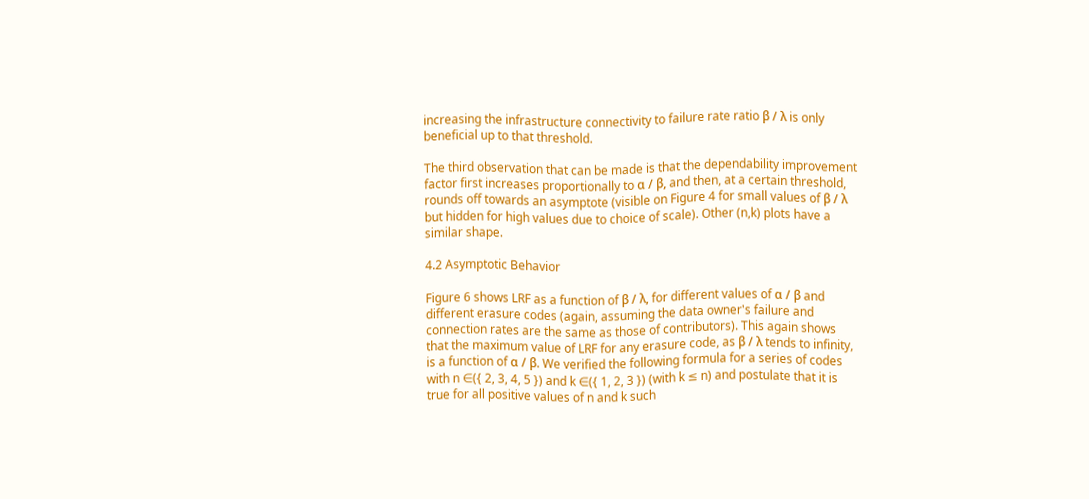increasing the infrastructure connectivity to failure rate ratio β / λ is only beneficial up to that threshold.

The third observation that can be made is that the dependability improvement factor first increases proportionally to α / β, and then, at a certain threshold, rounds off towards an asymptote (visible on Figure 4 for small values of β / λ but hidden for high values due to choice of scale). Other (n,k) plots have a similar shape.

4.2 Asymptotic Behavior

Figure 6 shows LRF as a function of β / λ, for different values of α / β and different erasure codes (again, assuming the data owner's failure and connection rates are the same as those of contributors). This again shows that the maximum value of LRF for any erasure code, as β / λ tends to infinity, is a function of α / β. We verified the following formula for a series of codes with n ∈({ 2, 3, 4, 5 }) and k ∈({ 1, 2, 3 }) (with k ≤ n) and postulate that it is true for all positive values of n and k such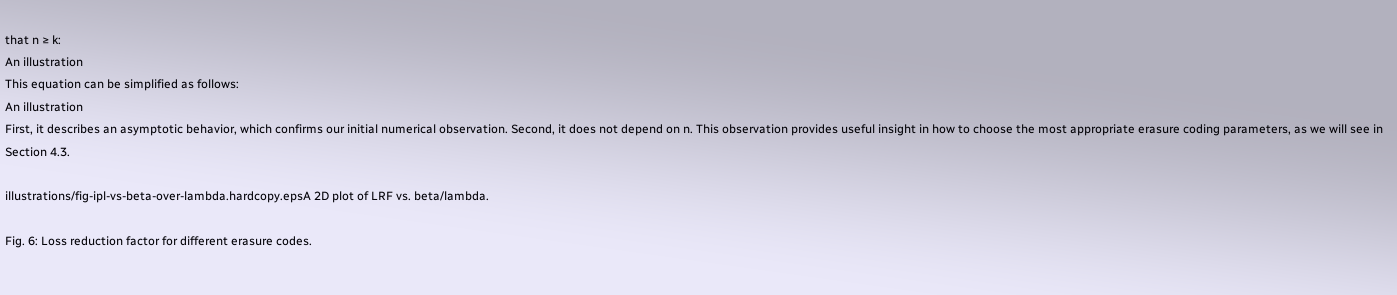that n ≥ k:
An illustration
This equation can be simplified as follows:
An illustration
First, it describes an asymptotic behavior, which confirms our initial numerical observation. Second, it does not depend on n. This observation provides useful insight in how to choose the most appropriate erasure coding parameters, as we will see in Section 4.3.

illustrations/fig-ipl-vs-beta-over-lambda.hardcopy.epsA 2D plot of LRF vs. beta/lambda.

Fig. 6: Loss reduction factor for different erasure codes.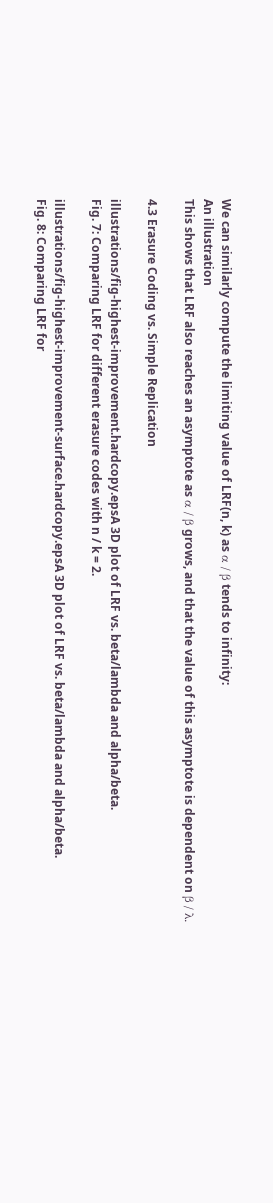We can similarly compute the limiting value of LRF(n, k) as α / β tends to infinity:
An illustration
This shows that LRF also reaches an asymptote as α / β grows, and that the value of this asymptote is dependent on β / λ.

4.3 Erasure Coding vs. Simple Replication

illustrations/fig-highest-improvement.hardcopy.epsA 3D plot of LRF vs. beta/lambda and alpha/beta.
Fig. 7: Comparing LRF for different erasure codes with n / k = 2.

illustrations/fig-highest-improvement-surface.hardcopy.epsA 3D plot of LRF vs. beta/lambda and alpha/beta.
Fig. 8: Comparing LRF for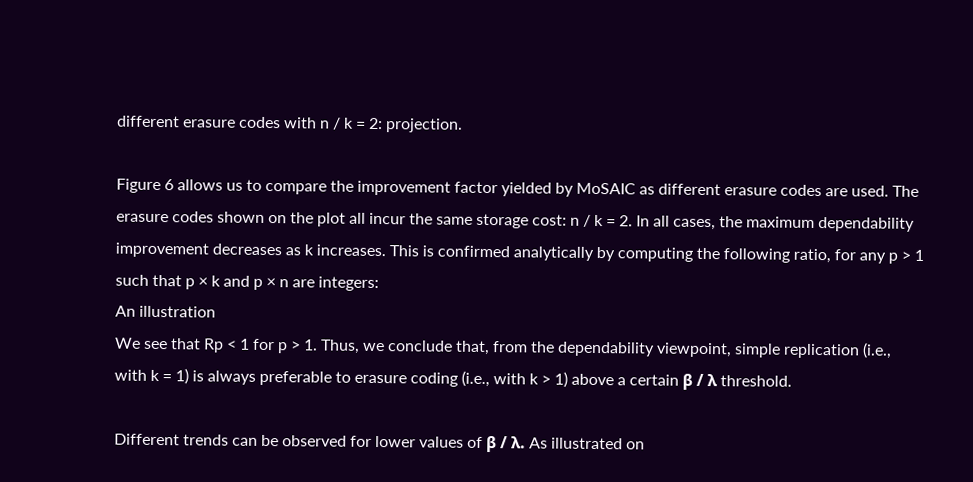different erasure codes with n / k = 2: projection.

Figure 6 allows us to compare the improvement factor yielded by MoSAIC as different erasure codes are used. The erasure codes shown on the plot all incur the same storage cost: n / k = 2. In all cases, the maximum dependability improvement decreases as k increases. This is confirmed analytically by computing the following ratio, for any p > 1 such that p × k and p × n are integers:
An illustration
We see that Rp < 1 for p > 1. Thus, we conclude that, from the dependability viewpoint, simple replication (i.e., with k = 1) is always preferable to erasure coding (i.e., with k > 1) above a certain β / λ threshold.

Different trends can be observed for lower values of β / λ. As illustrated on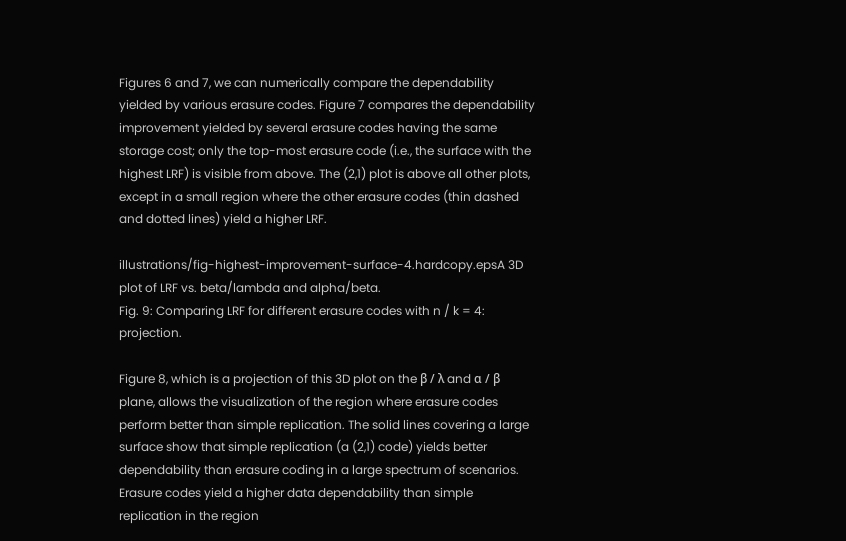Figures 6 and 7, we can numerically compare the dependability yielded by various erasure codes. Figure 7 compares the dependability improvement yielded by several erasure codes having the same storage cost; only the top-most erasure code (i.e., the surface with the highest LRF) is visible from above. The (2,1) plot is above all other plots, except in a small region where the other erasure codes (thin dashed and dotted lines) yield a higher LRF.

illustrations/fig-highest-improvement-surface-4.hardcopy.epsA 3D plot of LRF vs. beta/lambda and alpha/beta.
Fig. 9: Comparing LRF for different erasure codes with n / k = 4: projection.

Figure 8, which is a projection of this 3D plot on the β / λ and α / β plane, allows the visualization of the region where erasure codes perform better than simple replication. The solid lines covering a large surface show that simple replication (a (2,1) code) yields better dependability than erasure coding in a large spectrum of scenarios. Erasure codes yield a higher data dependability than simple replication in the region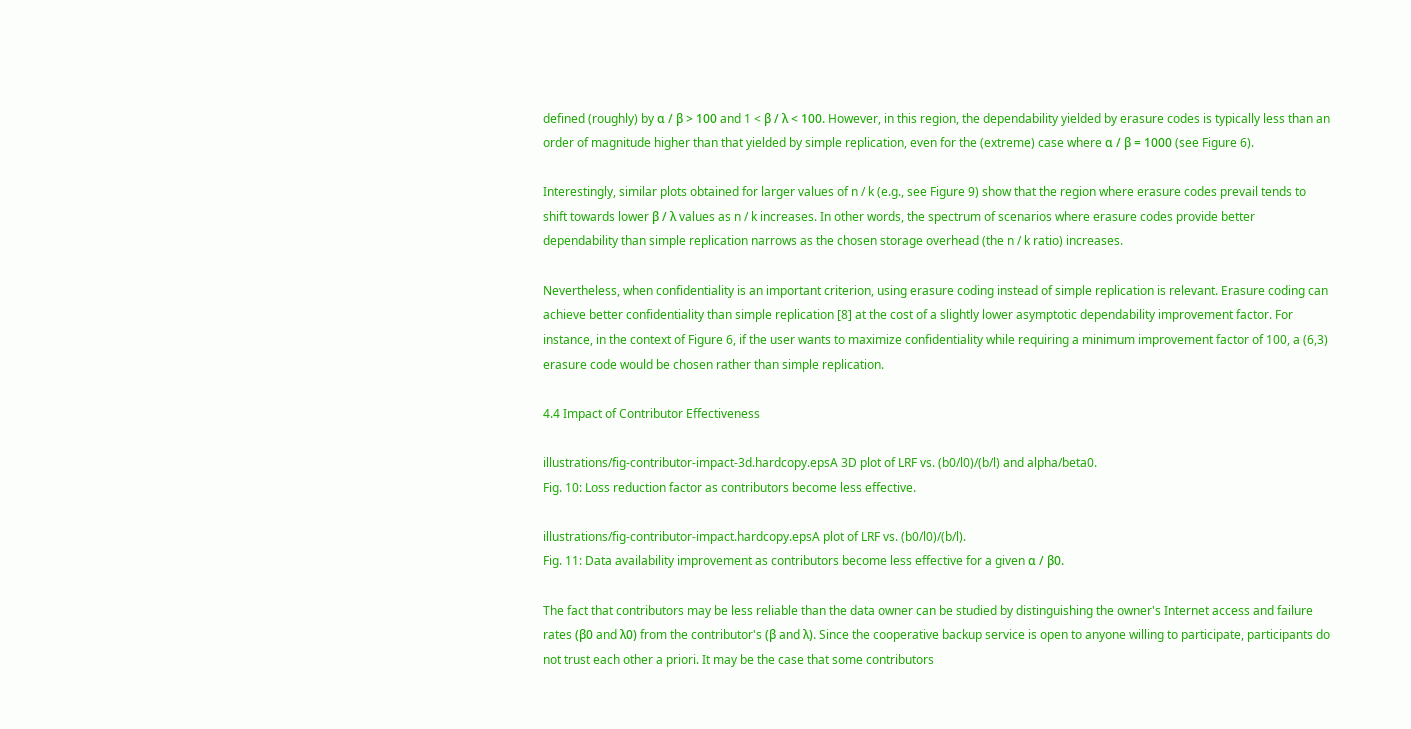defined (roughly) by α / β > 100 and 1 < β / λ < 100. However, in this region, the dependability yielded by erasure codes is typically less than an order of magnitude higher than that yielded by simple replication, even for the (extreme) case where α / β = 1000 (see Figure 6).

Interestingly, similar plots obtained for larger values of n / k (e.g., see Figure 9) show that the region where erasure codes prevail tends to shift towards lower β / λ values as n / k increases. In other words, the spectrum of scenarios where erasure codes provide better dependability than simple replication narrows as the chosen storage overhead (the n / k ratio) increases.

Nevertheless, when confidentiality is an important criterion, using erasure coding instead of simple replication is relevant. Erasure coding can achieve better confidentiality than simple replication [8] at the cost of a slightly lower asymptotic dependability improvement factor. For instance, in the context of Figure 6, if the user wants to maximize confidentiality while requiring a minimum improvement factor of 100, a (6,3) erasure code would be chosen rather than simple replication.

4.4 Impact of Contributor Effectiveness

illustrations/fig-contributor-impact-3d.hardcopy.epsA 3D plot of LRF vs. (b0/l0)/(b/l) and alpha/beta0.
Fig. 10: Loss reduction factor as contributors become less effective.

illustrations/fig-contributor-impact.hardcopy.epsA plot of LRF vs. (b0/l0)/(b/l).
Fig. 11: Data availability improvement as contributors become less effective for a given α / β0.

The fact that contributors may be less reliable than the data owner can be studied by distinguishing the owner's Internet access and failure rates (β0 and λ0) from the contributor's (β and λ). Since the cooperative backup service is open to anyone willing to participate, participants do not trust each other a priori. It may be the case that some contributors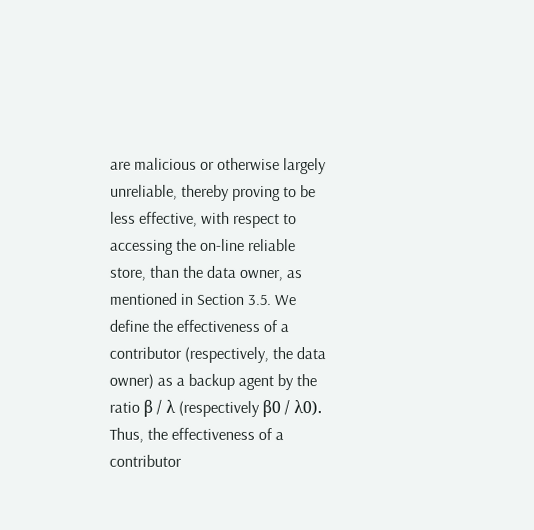are malicious or otherwise largely unreliable, thereby proving to be less effective, with respect to accessing the on-line reliable store, than the data owner, as mentioned in Section 3.5. We define the effectiveness of a contributor (respectively, the data owner) as a backup agent by the ratio β / λ (respectively β0 / λ0). Thus, the effectiveness of a contributor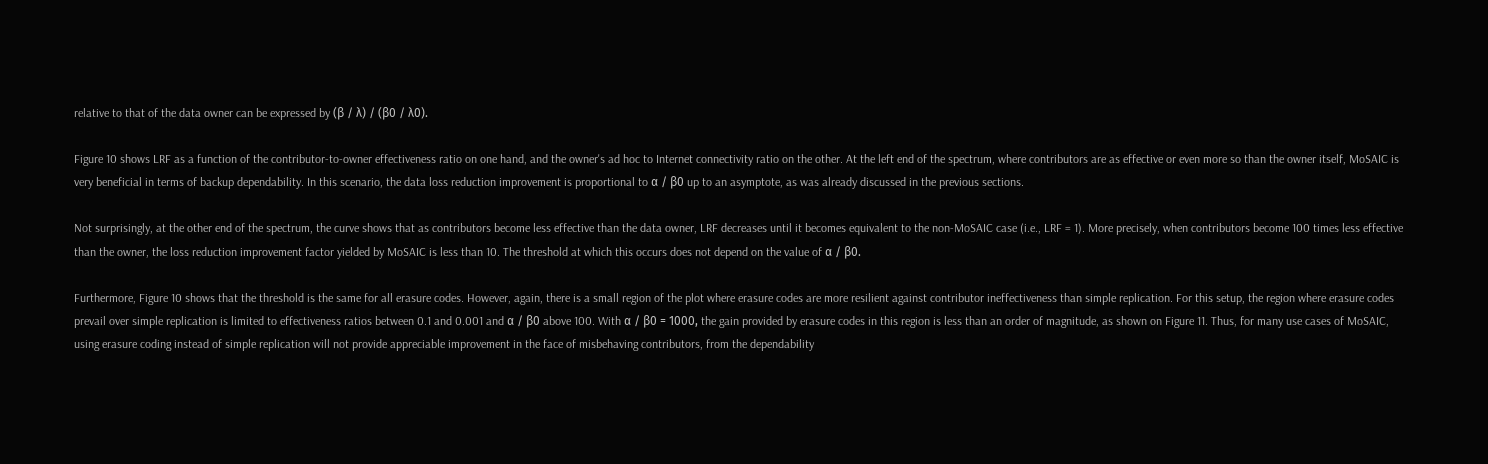relative to that of the data owner can be expressed by (β / λ) / (β0 / λ0).

Figure 10 shows LRF as a function of the contributor-to-owner effectiveness ratio on one hand, and the owner's ad hoc to Internet connectivity ratio on the other. At the left end of the spectrum, where contributors are as effective or even more so than the owner itself, MoSAIC is very beneficial in terms of backup dependability. In this scenario, the data loss reduction improvement is proportional to α / β0 up to an asymptote, as was already discussed in the previous sections.

Not surprisingly, at the other end of the spectrum, the curve shows that as contributors become less effective than the data owner, LRF decreases until it becomes equivalent to the non-MoSAIC case (i.e., LRF = 1). More precisely, when contributors become 100 times less effective than the owner, the loss reduction improvement factor yielded by MoSAIC is less than 10. The threshold at which this occurs does not depend on the value of α / β0.

Furthermore, Figure 10 shows that the threshold is the same for all erasure codes. However, again, there is a small region of the plot where erasure codes are more resilient against contributor ineffectiveness than simple replication. For this setup, the region where erasure codes prevail over simple replication is limited to effectiveness ratios between 0.1 and 0.001 and α / β0 above 100. With α / β0 = 1000, the gain provided by erasure codes in this region is less than an order of magnitude, as shown on Figure 11. Thus, for many use cases of MoSAIC, using erasure coding instead of simple replication will not provide appreciable improvement in the face of misbehaving contributors, from the dependability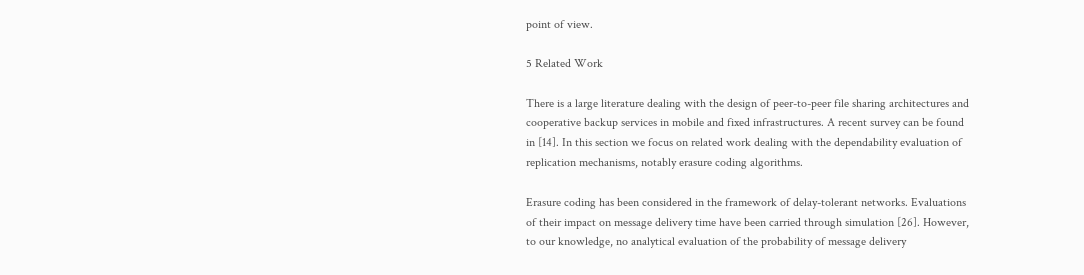point of view.

5 Related Work

There is a large literature dealing with the design of peer-to-peer file sharing architectures and cooperative backup services in mobile and fixed infrastructures. A recent survey can be found in [14]. In this section we focus on related work dealing with the dependability evaluation of replication mechanisms, notably erasure coding algorithms.

Erasure coding has been considered in the framework of delay-tolerant networks. Evaluations of their impact on message delivery time have been carried through simulation [26]. However, to our knowledge, no analytical evaluation of the probability of message delivery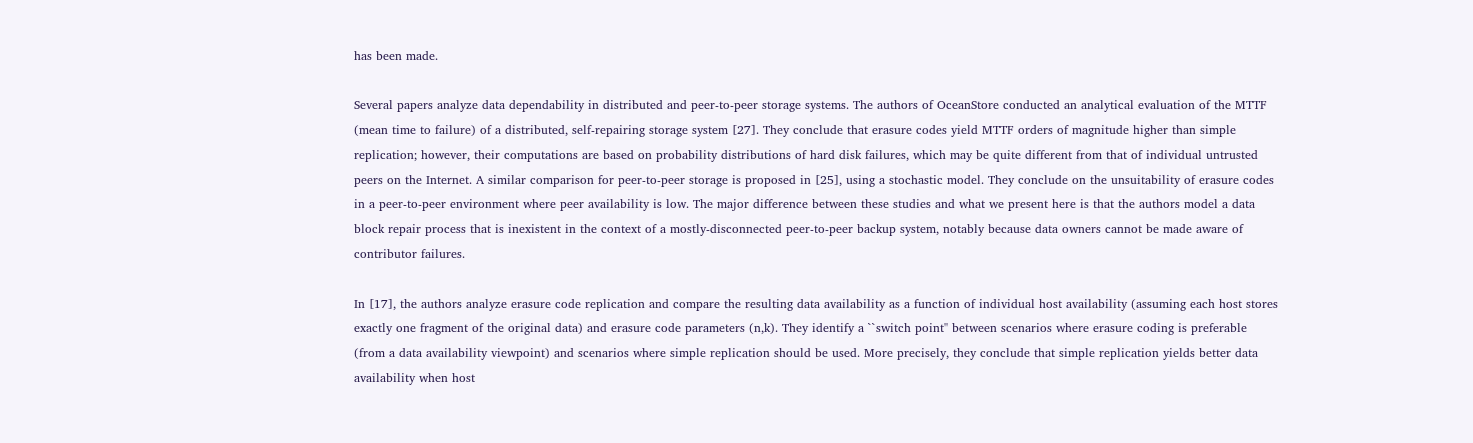has been made.

Several papers analyze data dependability in distributed and peer-to-peer storage systems. The authors of OceanStore conducted an analytical evaluation of the MTTF (mean time to failure) of a distributed, self-repairing storage system [27]. They conclude that erasure codes yield MTTF orders of magnitude higher than simple replication; however, their computations are based on probability distributions of hard disk failures, which may be quite different from that of individual untrusted peers on the Internet. A similar comparison for peer-to-peer storage is proposed in [25], using a stochastic model. They conclude on the unsuitability of erasure codes in a peer-to-peer environment where peer availability is low. The major difference between these studies and what we present here is that the authors model a data block repair process that is inexistent in the context of a mostly-disconnected peer-to-peer backup system, notably because data owners cannot be made aware of contributor failures.

In [17], the authors analyze erasure code replication and compare the resulting data availability as a function of individual host availability (assuming each host stores exactly one fragment of the original data) and erasure code parameters (n,k). They identify a ``switch point'' between scenarios where erasure coding is preferable (from a data availability viewpoint) and scenarios where simple replication should be used. More precisely, they conclude that simple replication yields better data availability when host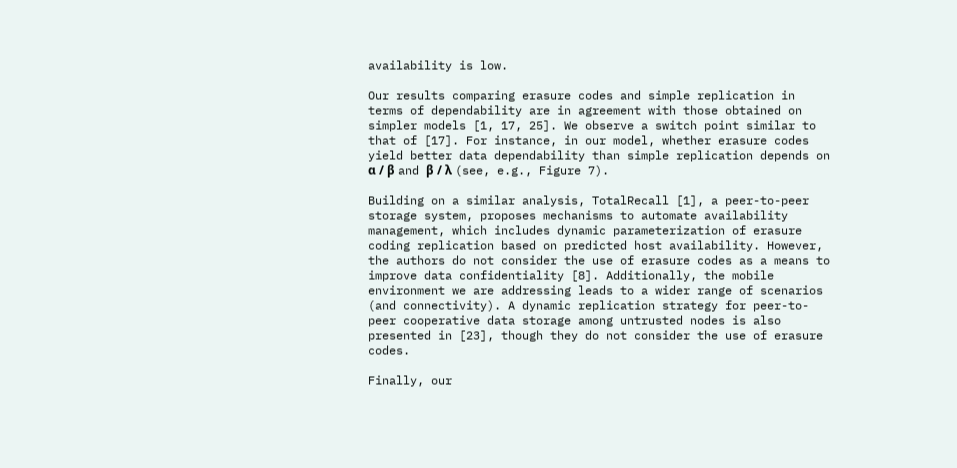availability is low.

Our results comparing erasure codes and simple replication in terms of dependability are in agreement with those obtained on simpler models [1, 17, 25]. We observe a switch point similar to that of [17]. For instance, in our model, whether erasure codes yield better data dependability than simple replication depends on α / β and β / λ (see, e.g., Figure 7).

Building on a similar analysis, TotalRecall [1], a peer-to-peer storage system, proposes mechanisms to automate availability management, which includes dynamic parameterization of erasure coding replication based on predicted host availability. However, the authors do not consider the use of erasure codes as a means to improve data confidentiality [8]. Additionally, the mobile environment we are addressing leads to a wider range of scenarios (and connectivity). A dynamic replication strategy for peer-to-peer cooperative data storage among untrusted nodes is also presented in [23], though they do not consider the use of erasure codes.

Finally, our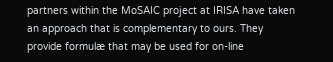partners within the MoSAIC project at IRISA have taken an approach that is complementary to ours. They provide formulæ that may be used for on-line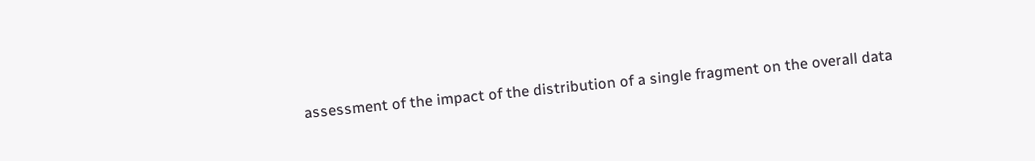assessment of the impact of the distribution of a single fragment on the overall data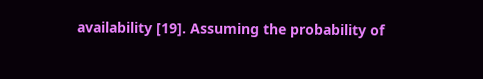availability [19]. Assuming the probability of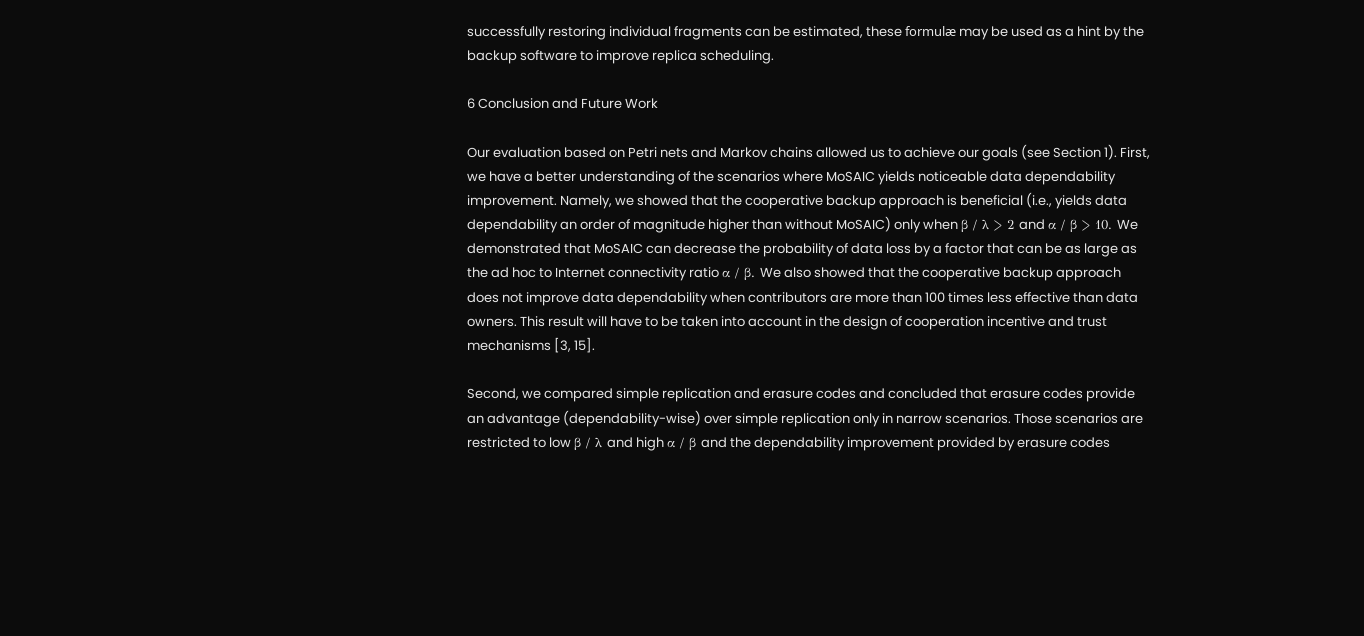successfully restoring individual fragments can be estimated, these formulæ may be used as a hint by the backup software to improve replica scheduling.

6 Conclusion and Future Work

Our evaluation based on Petri nets and Markov chains allowed us to achieve our goals (see Section 1). First, we have a better understanding of the scenarios where MoSAIC yields noticeable data dependability improvement. Namely, we showed that the cooperative backup approach is beneficial (i.e., yields data dependability an order of magnitude higher than without MoSAIC) only when β / λ > 2 and α / β > 10. We demonstrated that MoSAIC can decrease the probability of data loss by a factor that can be as large as the ad hoc to Internet connectivity ratio α / β. We also showed that the cooperative backup approach does not improve data dependability when contributors are more than 100 times less effective than data owners. This result will have to be taken into account in the design of cooperation incentive and trust mechanisms [3, 15].

Second, we compared simple replication and erasure codes and concluded that erasure codes provide an advantage (dependability-wise) over simple replication only in narrow scenarios. Those scenarios are restricted to low β / λ and high α / β and the dependability improvement provided by erasure codes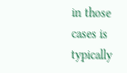in those cases is typically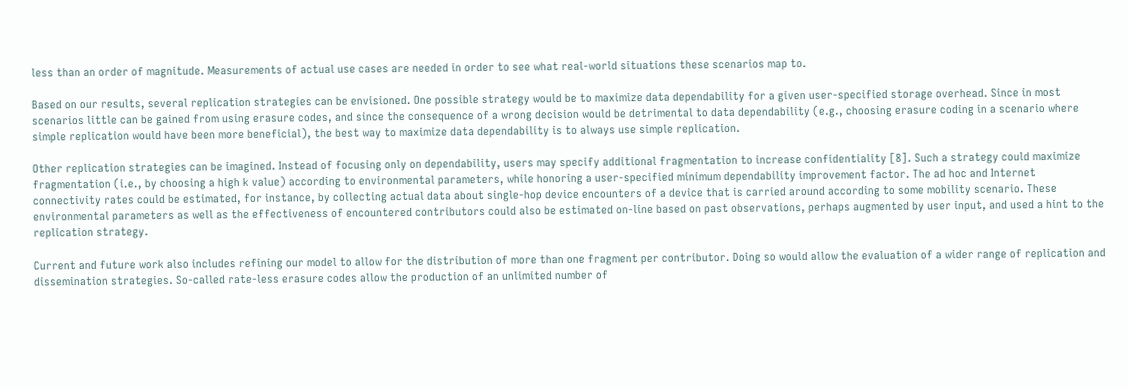less than an order of magnitude. Measurements of actual use cases are needed in order to see what real-world situations these scenarios map to.

Based on our results, several replication strategies can be envisioned. One possible strategy would be to maximize data dependability for a given user-specified storage overhead. Since in most scenarios little can be gained from using erasure codes, and since the consequence of a wrong decision would be detrimental to data dependability (e.g., choosing erasure coding in a scenario where simple replication would have been more beneficial), the best way to maximize data dependability is to always use simple replication.

Other replication strategies can be imagined. Instead of focusing only on dependability, users may specify additional fragmentation to increase confidentiality [8]. Such a strategy could maximize fragmentation (i.e., by choosing a high k value) according to environmental parameters, while honoring a user-specified minimum dependability improvement factor. The ad hoc and Internet connectivity rates could be estimated, for instance, by collecting actual data about single-hop device encounters of a device that is carried around according to some mobility scenario. These environmental parameters as well as the effectiveness of encountered contributors could also be estimated on-line based on past observations, perhaps augmented by user input, and used a hint to the replication strategy.

Current and future work also includes refining our model to allow for the distribution of more than one fragment per contributor. Doing so would allow the evaluation of a wider range of replication and dissemination strategies. So-called rate-less erasure codes allow the production of an unlimited number of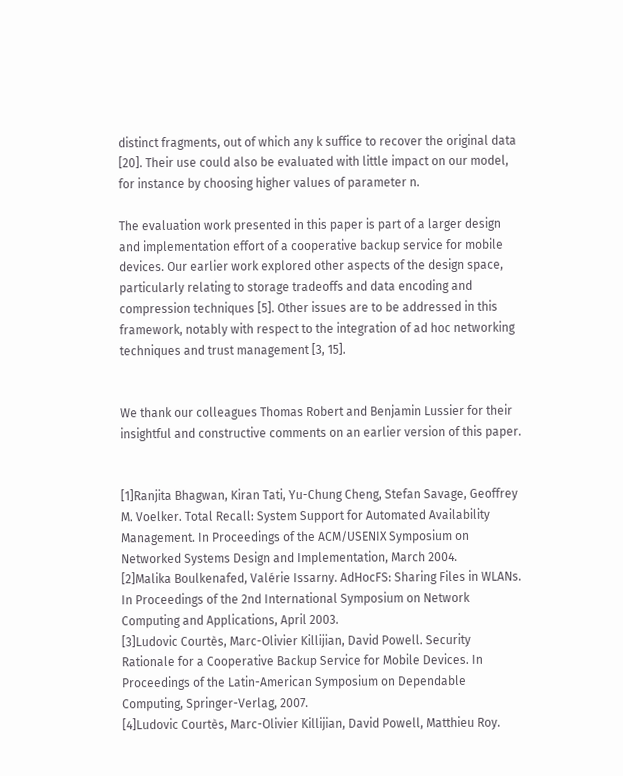distinct fragments, out of which any k suffice to recover the original data [20]. Their use could also be evaluated with little impact on our model, for instance by choosing higher values of parameter n.

The evaluation work presented in this paper is part of a larger design and implementation effort of a cooperative backup service for mobile devices. Our earlier work explored other aspects of the design space, particularly relating to storage tradeoffs and data encoding and compression techniques [5]. Other issues are to be addressed in this framework, notably with respect to the integration of ad hoc networking techniques and trust management [3, 15].


We thank our colleagues Thomas Robert and Benjamin Lussier for their insightful and constructive comments on an earlier version of this paper.


[1]Ranjita Bhagwan, Kiran Tati, Yu-Chung Cheng, Stefan Savage, Geoffrey M. Voelker. Total Recall: System Support for Automated Availability Management. In Proceedings of the ACM/USENIX Symposium on Networked Systems Design and Implementation, March 2004.
[2]Malika Boulkenafed, Valérie Issarny. AdHocFS: Sharing Files in WLANs. In Proceedings of the 2nd International Symposium on Network Computing and Applications, April 2003.
[3]Ludovic Courtès, Marc-Olivier Killijian, David Powell. Security Rationale for a Cooperative Backup Service for Mobile Devices. In Proceedings of the Latin-American Symposium on Dependable Computing, Springer-Verlag, 2007.
[4]Ludovic Courtès, Marc-Olivier Killijian, David Powell, Matthieu Roy.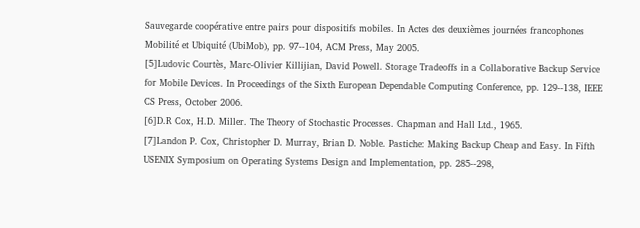Sauvegarde coopérative entre pairs pour dispositifs mobiles. In Actes des deuxièmes journées francophones Mobilité et Ubiquité (UbiMob), pp. 97--104, ACM Press, May 2005.
[5]Ludovic Courtès, Marc-Olivier Killijian, David Powell. Storage Tradeoffs in a Collaborative Backup Service for Mobile Devices. In Proceedings of the Sixth European Dependable Computing Conference, pp. 129--138, IEEE CS Press, October 2006.
[6]D.R Cox, H.D. Miller. The Theory of Stochastic Processes. Chapman and Hall Ltd., 1965.
[7]Landon P. Cox, Christopher D. Murray, Brian D. Noble. Pastiche: Making Backup Cheap and Easy. In Fifth USENIX Symposium on Operating Systems Design and Implementation, pp. 285--298,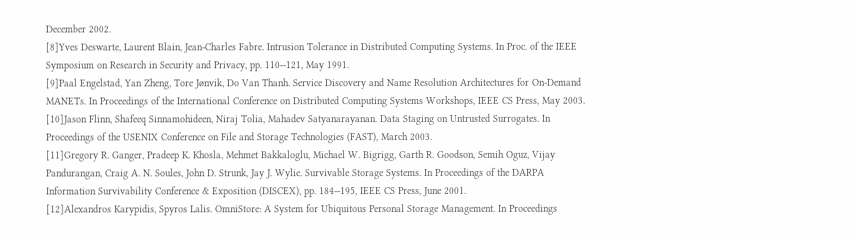December 2002.
[8]Yves Deswarte, Laurent Blain, Jean-Charles Fabre. Intrusion Tolerance in Distributed Computing Systems. In Proc. of the IEEE Symposium on Research in Security and Privacy, pp. 110--121, May 1991.
[9]Paal Engelstad, Yan Zheng, Tore Jønvik, Do Van Thanh. Service Discovery and Name Resolution Architectures for On-Demand MANETs. In Proceedings of the International Conference on Distributed Computing Systems Workshops, IEEE CS Press, May 2003.
[10]Jason Flinn, Shafeeq Sinnamohideen, Niraj Tolia, Mahadev Satyanarayanan. Data Staging on Untrusted Surrogates. In Proceedings of the USENIX Conference on File and Storage Technologies (FAST), March 2003.
[11]Gregory R. Ganger, Pradeep K. Khosla, Mehmet Bakkaloglu, Michael W. Bigrigg, Garth R. Goodson, Semih Oguz, Vijay Pandurangan, Craig A. N. Soules, John D. Strunk, Jay J. Wylie. Survivable Storage Systems. In Proceedings of the DARPA Information Survivability Conference & Exposition (DISCEX), pp. 184--195, IEEE CS Press, June 2001.
[12]Alexandros Karypidis, Spyros Lalis. OmniStore: A System for Ubiquitous Personal Storage Management. In Proceedings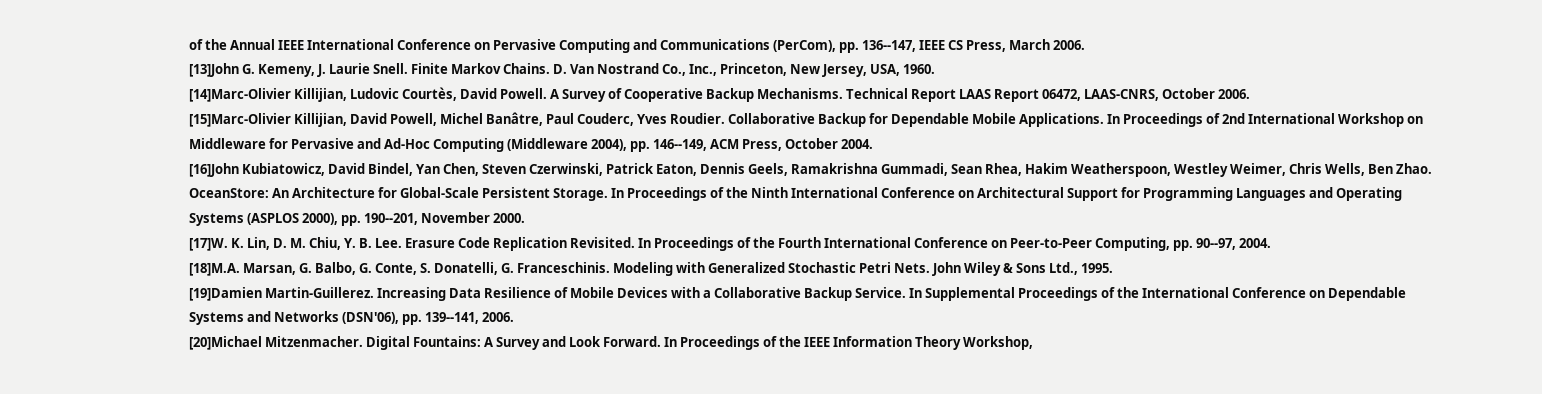of the Annual IEEE International Conference on Pervasive Computing and Communications (PerCom), pp. 136--147, IEEE CS Press, March 2006.
[13]John G. Kemeny, J. Laurie Snell. Finite Markov Chains. D. Van Nostrand Co., Inc., Princeton, New Jersey, USA, 1960.
[14]Marc-Olivier Killijian, Ludovic Courtès, David Powell. A Survey of Cooperative Backup Mechanisms. Technical Report LAAS Report 06472, LAAS-CNRS, October 2006.
[15]Marc-Olivier Killijian, David Powell, Michel Banâtre, Paul Couderc, Yves Roudier. Collaborative Backup for Dependable Mobile Applications. In Proceedings of 2nd International Workshop on Middleware for Pervasive and Ad-Hoc Computing (Middleware 2004), pp. 146--149, ACM Press, October 2004.
[16]John Kubiatowicz, David Bindel, Yan Chen, Steven Czerwinski, Patrick Eaton, Dennis Geels, Ramakrishna Gummadi, Sean Rhea, Hakim Weatherspoon, Westley Weimer, Chris Wells, Ben Zhao. OceanStore: An Architecture for Global-Scale Persistent Storage. In Proceedings of the Ninth International Conference on Architectural Support for Programming Languages and Operating Systems (ASPLOS 2000), pp. 190--201, November 2000.
[17]W. K. Lin, D. M. Chiu, Y. B. Lee. Erasure Code Replication Revisited. In Proceedings of the Fourth International Conference on Peer-to-Peer Computing, pp. 90--97, 2004.
[18]M.A. Marsan, G. Balbo, G. Conte, S. Donatelli, G. Franceschinis. Modeling with Generalized Stochastic Petri Nets. John Wiley & Sons Ltd., 1995.
[19]Damien Martin-Guillerez. Increasing Data Resilience of Mobile Devices with a Collaborative Backup Service. In Supplemental Proceedings of the International Conference on Dependable Systems and Networks (DSN'06), pp. 139--141, 2006.
[20]Michael Mitzenmacher. Digital Fountains: A Survey and Look Forward. In Proceedings of the IEEE Information Theory Workshop,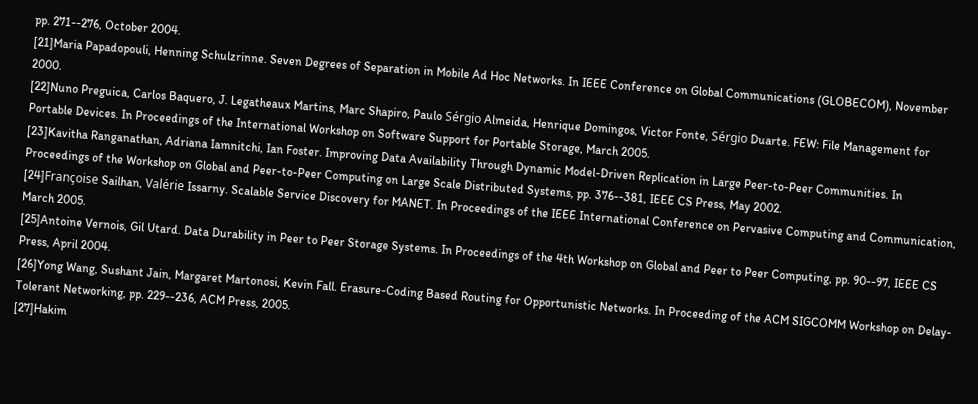pp. 271--276, October 2004.
[21]Maria Papadopouli, Henning Schulzrinne. Seven Degrees of Separation in Mobile Ad Hoc Networks. In IEEE Conference on Global Communications (GLOBECOM), November 2000.
[22]Nuno Preguica, Carlos Baquero, J. Legatheaux Martins, Marc Shapiro, Paulo Sérgio Almeida, Henrique Domingos, Victor Fonte, Sérgio Duarte. FEW: File Management for Portable Devices. In Proceedings of the International Workshop on Software Support for Portable Storage, March 2005.
[23]Kavitha Ranganathan, Adriana Iamnitchi, Ian Foster. Improving Data Availability Through Dynamic Model-Driven Replication in Large Peer-to-Peer Communities. In Proceedings of the Workshop on Global and Peer-to-Peer Computing on Large Scale Distributed Systems, pp. 376--381, IEEE CS Press, May 2002.
[24]Françoise Sailhan, Valérie Issarny. Scalable Service Discovery for MANET. In Proceedings of the IEEE International Conference on Pervasive Computing and Communication, March 2005.
[25]Antoine Vernois, Gil Utard. Data Durability in Peer to Peer Storage Systems. In Proceedings of the 4th Workshop on Global and Peer to Peer Computing, pp. 90--97, IEEE CS Press, April 2004.
[26]Yong Wang, Sushant Jain, Margaret Martonosi, Kevin Fall. Erasure-Coding Based Routing for Opportunistic Networks. In Proceeding of the ACM SIGCOMM Workshop on Delay-Tolerant Networking, pp. 229--236, ACM Press, 2005.
[27]Hakim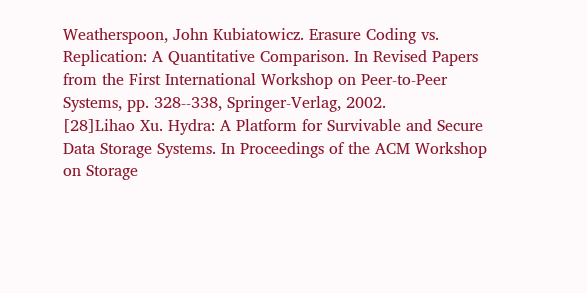Weatherspoon, John Kubiatowicz. Erasure Coding vs. Replication: A Quantitative Comparison. In Revised Papers from the First International Workshop on Peer-to-Peer Systems, pp. 328--338, Springer-Verlag, 2002.
[28]Lihao Xu. Hydra: A Platform for Survivable and Secure Data Storage Systems. In Proceedings of the ACM Workshop on Storage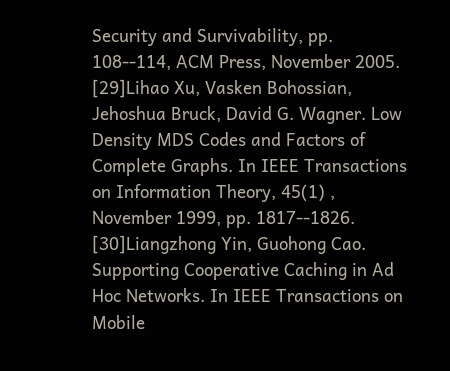Security and Survivability, pp. 108--114, ACM Press, November 2005.
[29]Lihao Xu, Vasken Bohossian, Jehoshua Bruck, David G. Wagner. Low Density MDS Codes and Factors of Complete Graphs. In IEEE Transactions on Information Theory, 45(1) , November 1999, pp. 1817--1826.
[30]Liangzhong Yin, Guohong Cao. Supporting Cooperative Caching in Ad Hoc Networks. In IEEE Transactions on Mobile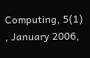Computing, 5(1) , January 2006,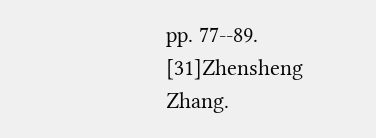pp. 77--89.
[31]Zhensheng Zhang.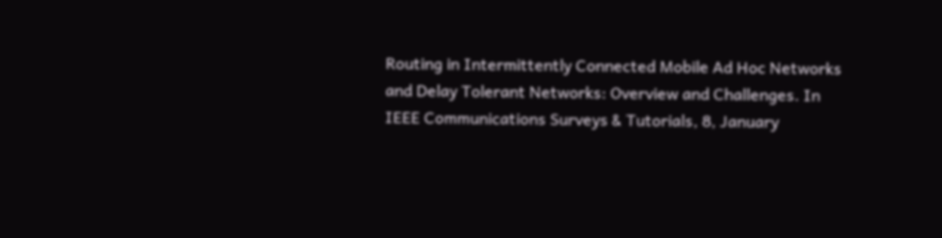Routing in Intermittently Connected Mobile Ad Hoc Networks and Delay Tolerant Networks: Overview and Challenges. In IEEE Communications Surveys & Tutorials, 8, January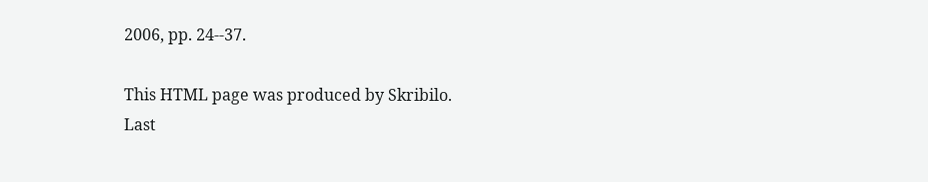2006, pp. 24--37.

This HTML page was produced by Skribilo.
Last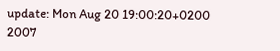update: Mon Aug 20 19:00:20+0200 2007